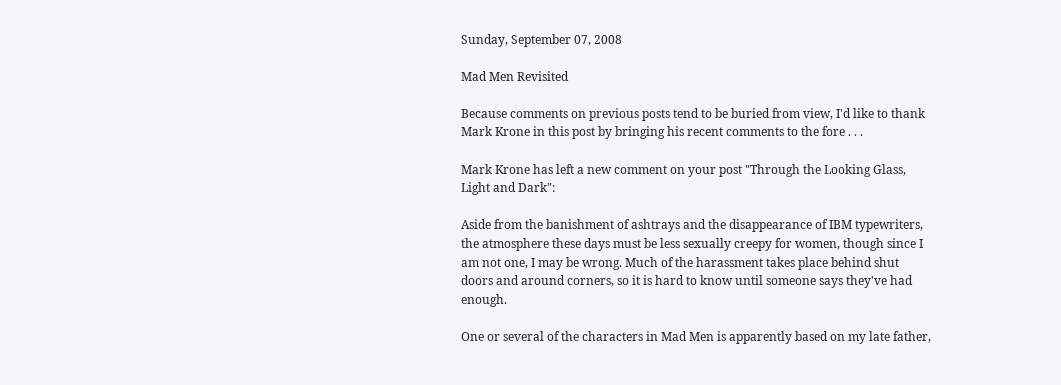Sunday, September 07, 2008

Mad Men Revisited

Because comments on previous posts tend to be buried from view, I'd like to thank Mark Krone in this post by bringing his recent comments to the fore . . .

Mark Krone has left a new comment on your post "Through the Looking Glass, Light and Dark":

Aside from the banishment of ashtrays and the disappearance of IBM typewriters, the atmosphere these days must be less sexually creepy for women, though since I am not one, I may be wrong. Much of the harassment takes place behind shut doors and around corners, so it is hard to know until someone says they've had enough.

One or several of the characters in Mad Men is apparently based on my late father,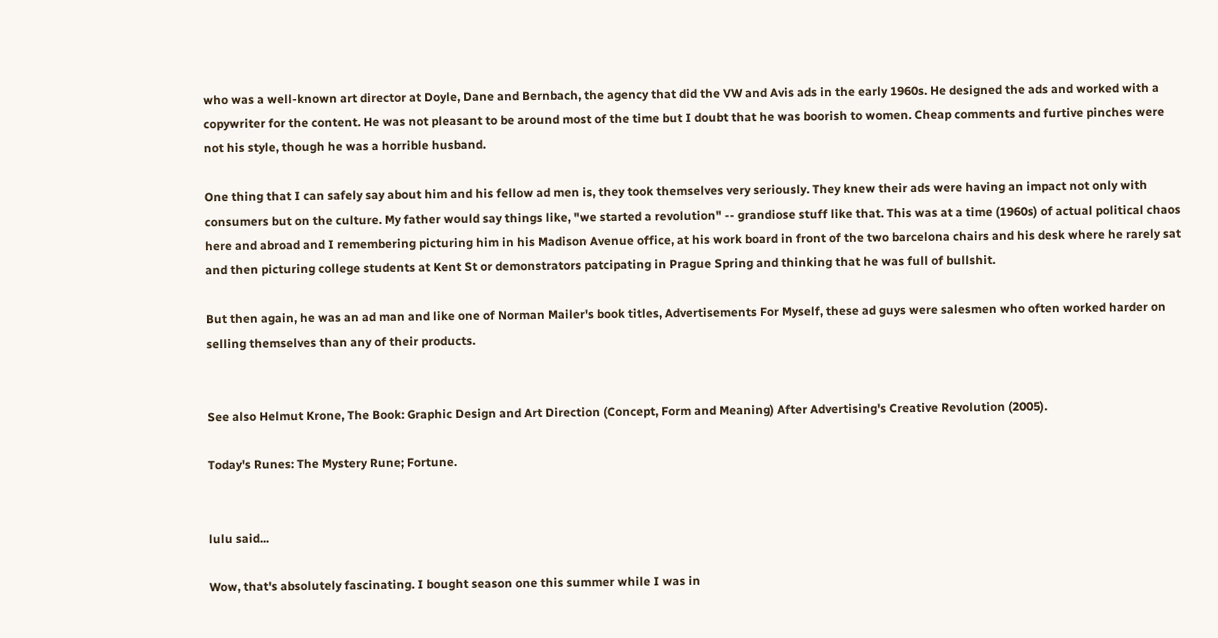who was a well-known art director at Doyle, Dane and Bernbach, the agency that did the VW and Avis ads in the early 1960s. He designed the ads and worked with a copywriter for the content. He was not pleasant to be around most of the time but I doubt that he was boorish to women. Cheap comments and furtive pinches were not his style, though he was a horrible husband.

One thing that I can safely say about him and his fellow ad men is, they took themselves very seriously. They knew their ads were having an impact not only with consumers but on the culture. My father would say things like, "we started a revolution" -- grandiose stuff like that. This was at a time (1960s) of actual political chaos here and abroad and I remembering picturing him in his Madison Avenue office, at his work board in front of the two barcelona chairs and his desk where he rarely sat and then picturing college students at Kent St or demonstrators patcipating in Prague Spring and thinking that he was full of bullshit.

But then again, he was an ad man and like one of Norman Mailer's book titles, Advertisements For Myself, these ad guys were salesmen who often worked harder on selling themselves than any of their products.


See also Helmut Krone, The Book: Graphic Design and Art Direction (Concept, Form and Meaning) After Advertising's Creative Revolution (2005).

Today's Runes: The Mystery Rune; Fortune.


lulu said...

Wow, that's absolutely fascinating. I bought season one this summer while I was in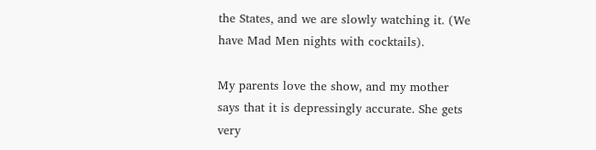the States, and we are slowly watching it. (We have Mad Men nights with cocktails).

My parents love the show, and my mother says that it is depressingly accurate. She gets very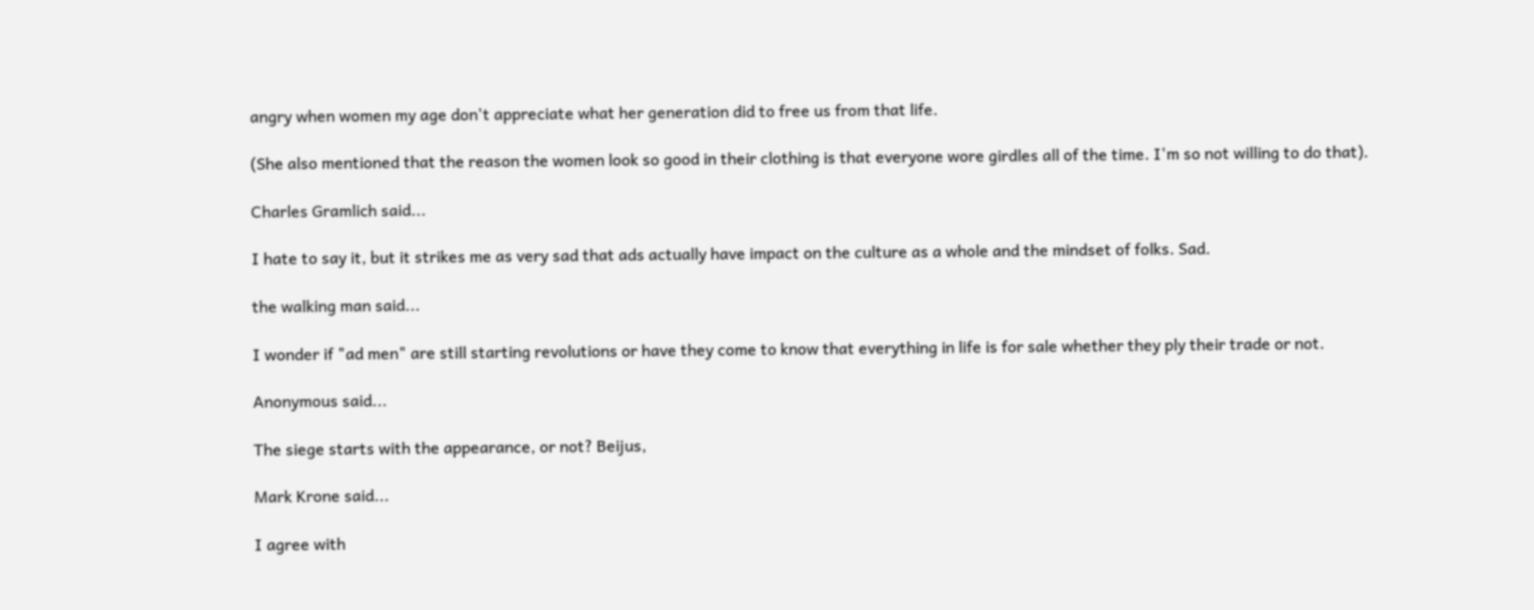angry when women my age don't appreciate what her generation did to free us from that life.

(She also mentioned that the reason the women look so good in their clothing is that everyone wore girdles all of the time. I'm so not willing to do that).

Charles Gramlich said...

I hate to say it, but it strikes me as very sad that ads actually have impact on the culture as a whole and the mindset of folks. Sad.

the walking man said...

I wonder if "ad men" are still starting revolutions or have they come to know that everything in life is for sale whether they ply their trade or not.

Anonymous said...

The siege starts with the appearance, or not? Beijus,

Mark Krone said...

I agree with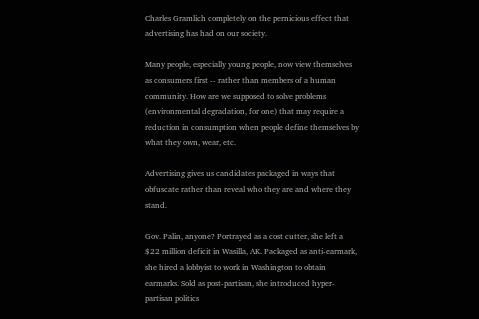Charles Gramlich completely on the pernicious effect that advertising has had on our society.

Many people, especially young people, now view themselves as consumers first -- rather than members of a human community. How are we supposed to solve problems (environmental degradation, for one) that may require a reduction in consumption when people define themselves by what they own, wear, etc.

Advertising gives us candidates packaged in ways that obfuscate rather than reveal who they are and where they stand.

Gov. Palin, anyone? Portrayed as a cost cutter, she left a $22 million deficit in Wasilla, AK. Packaged as anti-earmark, she hired a lobbyist to work in Washington to obtain earmarks. Sold as post-partisan, she introduced hyper-partisan politics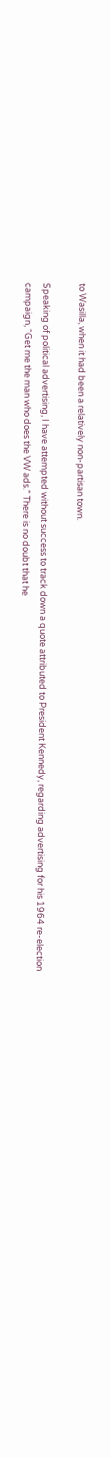to Wasilla, when it had been a relatively non-partisan town.

Speaking of political advertising, I have attempted without success to track down a quote attributed to President Kennedy, regarding advertising for his 1964 re-election campaign, “Get me the man who does the VW ads.” There is no doubt that he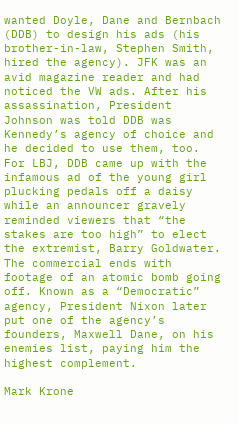wanted Doyle, Dane and Bernbach (DDB) to design his ads (his brother-in-law, Stephen Smith, hired the agency). JFK was an avid magazine reader and had noticed the VW ads. After his assassination, President Johnson was told DDB was Kennedy’s agency of choice and he decided to use them, too. For LBJ, DDB came up with the infamous ad of the young girl plucking pedals off a daisy while an announcer gravely reminded viewers that “the stakes are too high” to elect the extremist, Barry Goldwater. The commercial ends with footage of an atomic bomb going off. Known as a “Democratic” agency, President Nixon later put one of the agency’s founders, Maxwell Dane, on his enemies list, paying him the highest complement.

Mark Krone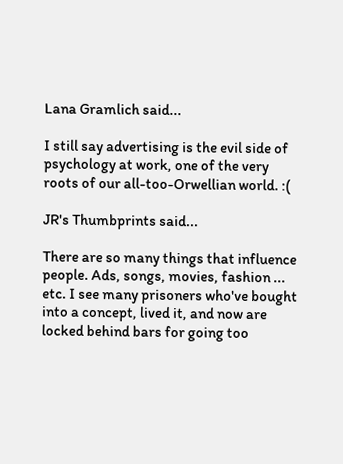Lana Gramlich said...

I still say advertising is the evil side of psychology at work, one of the very roots of our all-too-Orwellian world. :(

JR's Thumbprints said...

There are so many things that influence people. Ads, songs, movies, fashion ... etc. I see many prisoners who've bought into a concept, lived it, and now are locked behind bars for going too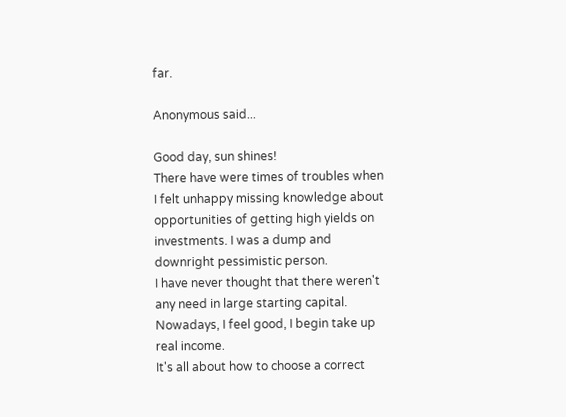far.

Anonymous said...

Good day, sun shines!
There have were times of troubles when I felt unhappy missing knowledge about opportunities of getting high yields on investments. I was a dump and downright pessimistic person.
I have never thought that there weren't any need in large starting capital.
Nowadays, I feel good, I begin take up real income.
It's all about how to choose a correct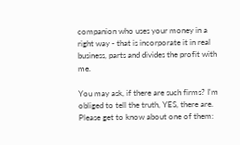companion who uses your money in a right way - that is incorporate it in real business, parts and divides the profit with me.

You may ask, if there are such firms? I'm obliged to tell the truth, YES, there are. Please get to know about one of them: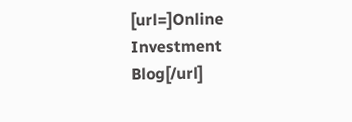[url=]Online Investment Blog[/url]